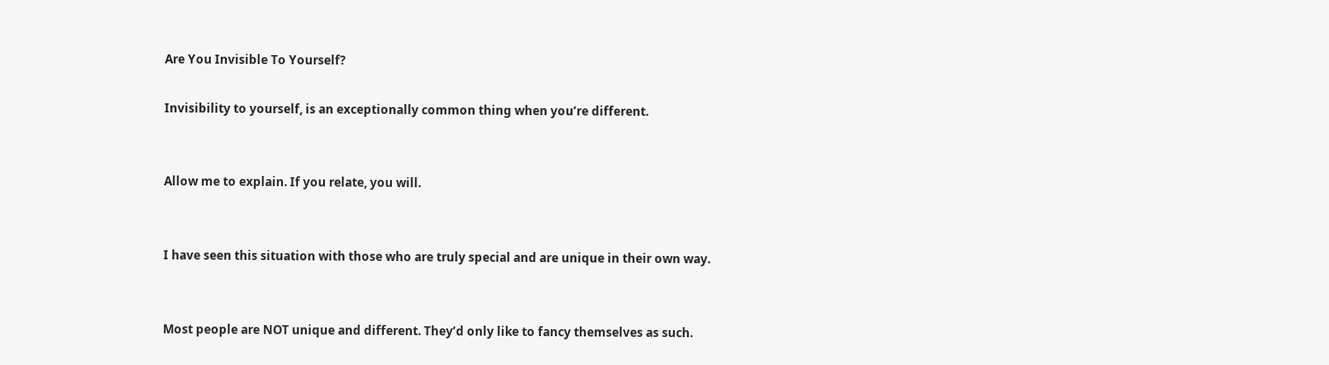Are You Invisible To Yourself?

Invisibility to yourself, is an exceptionally common thing when you’re different.


Allow me to explain. If you relate, you will.


I have seen this situation with those who are truly special and are unique in their own way.


Most people are NOT unique and different. They’d only like to fancy themselves as such.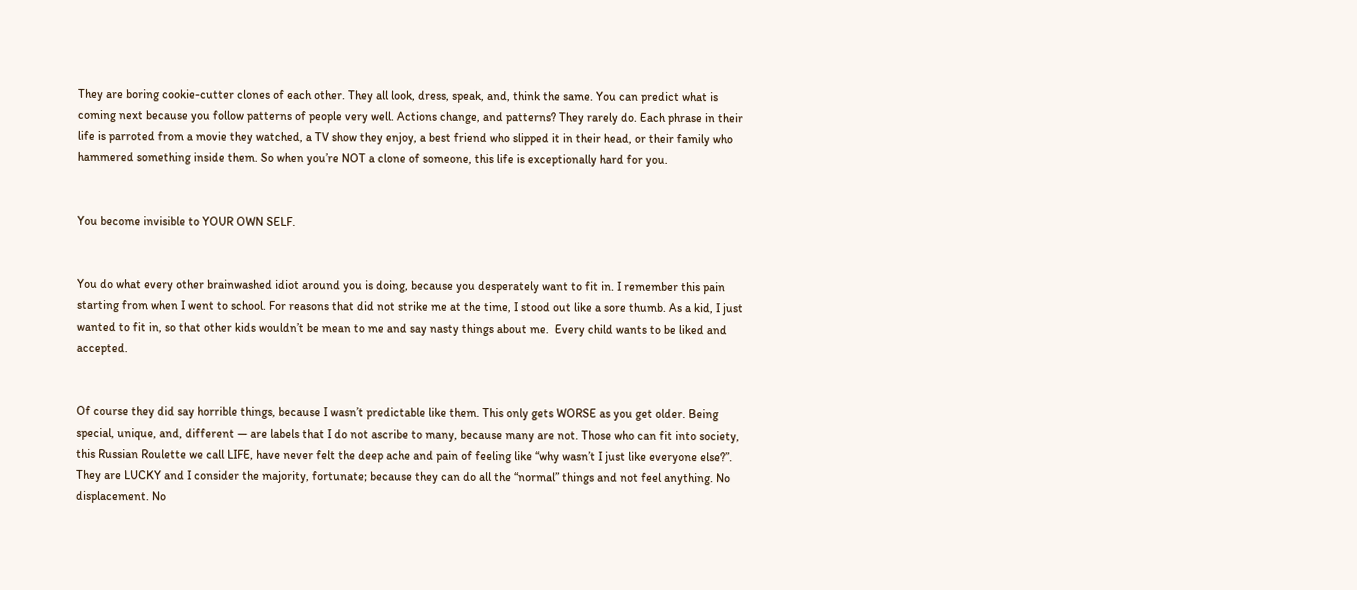They are boring cookie-cutter clones of each other. They all look, dress, speak, and, think the same. You can predict what is coming next because you follow patterns of people very well. Actions change, and patterns? They rarely do. Each phrase in their life is parroted from a movie they watched, a TV show they enjoy, a best friend who slipped it in their head, or their family who hammered something inside them. So when you’re NOT a clone of someone, this life is exceptionally hard for you.


You become invisible to YOUR OWN SELF.


You do what every other brainwashed idiot around you is doing, because you desperately want to fit in. I remember this pain starting from when I went to school. For reasons that did not strike me at the time, I stood out like a sore thumb. As a kid, I just wanted to fit in, so that other kids wouldn’t be mean to me and say nasty things about me.  Every child wants to be liked and accepted.


Of course they did say horrible things, because I wasn’t predictable like them. This only gets WORSE as you get older. Being special, unique, and, different — are labels that I do not ascribe to many, because many are not. Those who can fit into society, this Russian Roulette we call LIFE, have never felt the deep ache and pain of feeling like “why wasn’t I just like everyone else?”. They are LUCKY and I consider the majority, fortunate; because they can do all the “normal” things and not feel anything. No displacement. No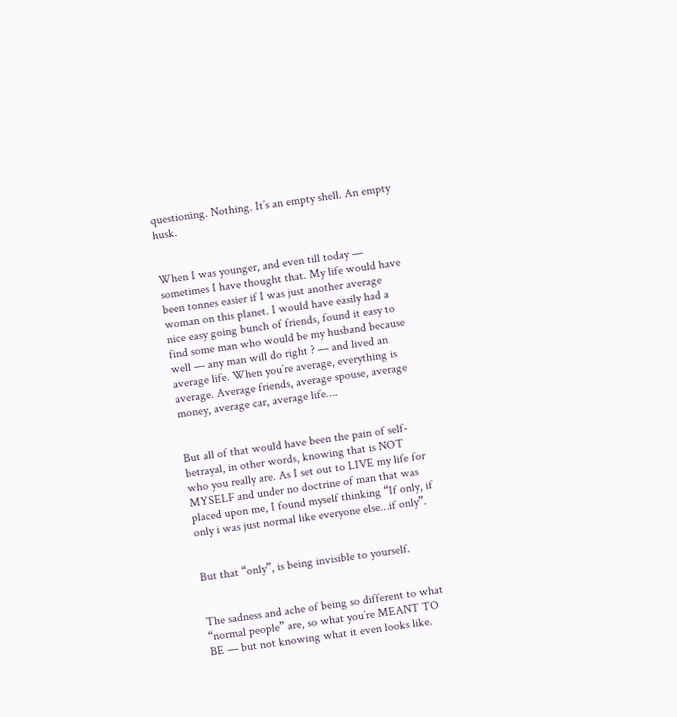questioning. Nothing. It’s an empty shell. An empty husk.


When I was younger, and even till today — sometimes I have thought that. My life would have been tonnes easier if I was just another average woman on this planet. I would have easily had a nice easy going bunch of friends, found it easy to find some man who would be my husband because well — any man will do right ? — and lived an average life. When you’re average, everything is average. Average friends, average spouse, average money, average car, average life….


But all of that would have been the pain of self-betrayal, in other words, knowing that is NOT who you really are. As I set out to LIVE my life for MYSELF and under no doctrine of man that was placed upon me, I found myself thinking “If only, if only i was just normal like everyone else…if only”.


But that “only”, is being invisible to yourself.


The sadness and ache of being so different to what “normal people” are, so what you’re MEANT TO BE — but not knowing what it even looks like.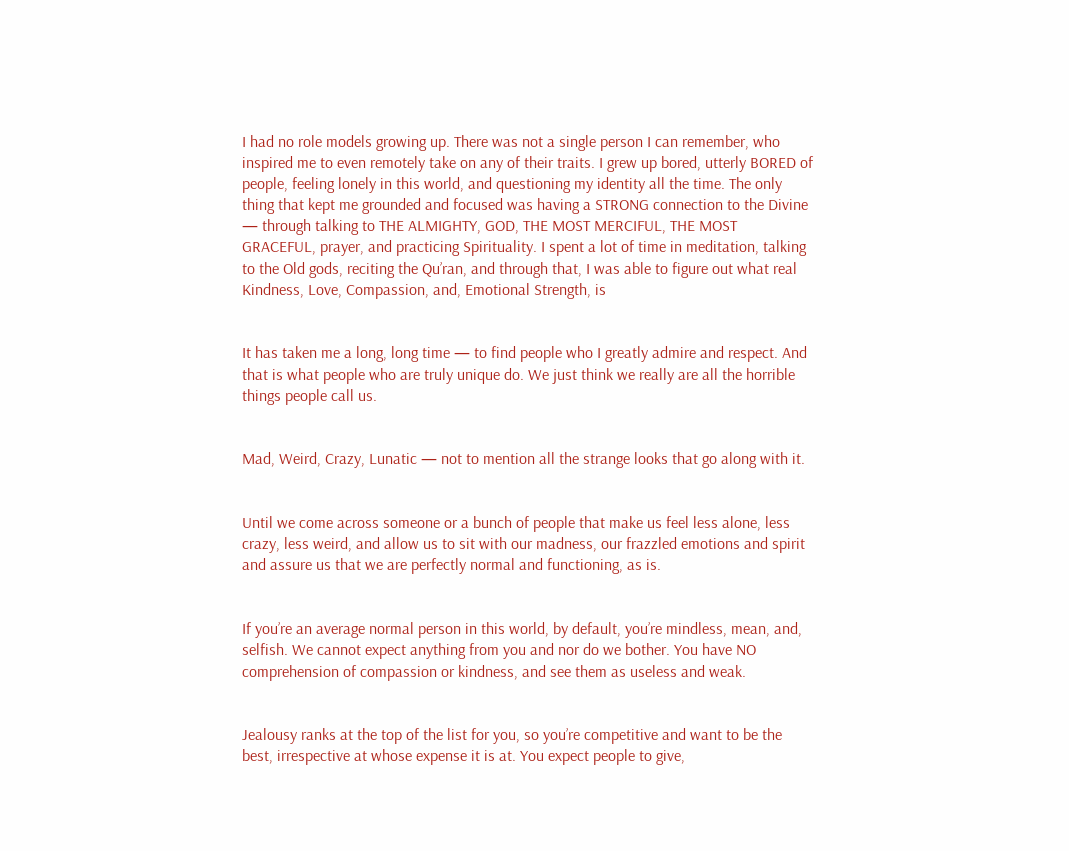I had no role models growing up. There was not a single person I can remember, who inspired me to even remotely take on any of their traits. I grew up bored, utterly BORED of people, feeling lonely in this world, and questioning my identity all the time. The only thing that kept me grounded and focused was having a STRONG connection to the Divine — through talking to THE ALMIGHTY, GOD, THE MOST MERCIFUL, THE MOST GRACEFUL, prayer, and practicing Spirituality. I spent a lot of time in meditation, talking to the Old gods, reciting the Qu’ran, and through that, I was able to figure out what real Kindness, Love, Compassion, and, Emotional Strength, is


It has taken me a long, long time — to find people who I greatly admire and respect. And that is what people who are truly unique do. We just think we really are all the horrible things people call us.


Mad, Weird, Crazy, Lunatic — not to mention all the strange looks that go along with it.


Until we come across someone or a bunch of people that make us feel less alone, less crazy, less weird, and allow us to sit with our madness, our frazzled emotions and spirit and assure us that we are perfectly normal and functioning, as is.


If you’re an average normal person in this world, by default, you’re mindless, mean, and, selfish. We cannot expect anything from you and nor do we bother. You have NO comprehension of compassion or kindness, and see them as useless and weak.


Jealousy ranks at the top of the list for you, so you’re competitive and want to be the best, irrespective at whose expense it is at. You expect people to give,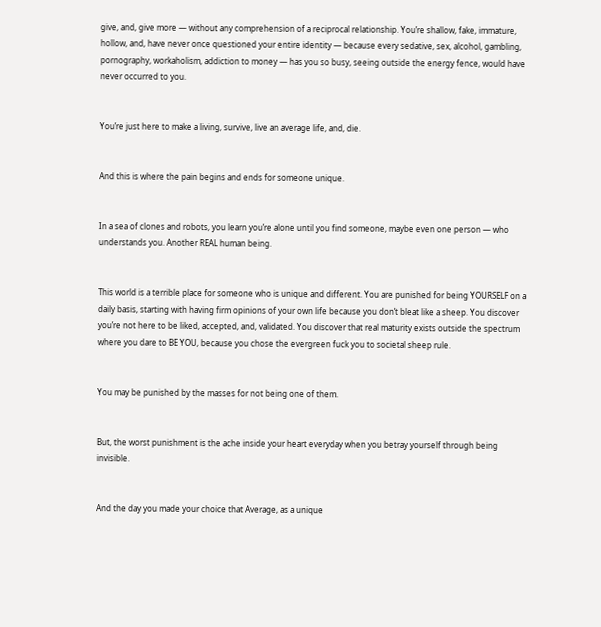give, and, give more — without any comprehension of a reciprocal relationship. You’re shallow, fake, immature, hollow, and, have never once questioned your entire identity — because every sedative, sex, alcohol, gambling, pornography, workaholism, addiction to money — has you so busy, seeing outside the energy fence, would have never occurred to you.


You’re just here to make a living, survive, live an average life, and, die.


And this is where the pain begins and ends for someone unique.


In a sea of clones and robots, you learn you’re alone until you find someone, maybe even one person — who understands you. Another REAL human being.


This world is a terrible place for someone who is unique and different. You are punished for being YOURSELF on a daily basis, starting with having firm opinions of your own life because you don’t bleat like a sheep. You discover you’re not here to be liked, accepted, and, validated. You discover that real maturity exists outside the spectrum where you dare to BE YOU, because you chose the evergreen fuck you to societal sheep rule.


You may be punished by the masses for not being one of them.


But, the worst punishment is the ache inside your heart everyday when you betray yourself through being invisible.


And the day you made your choice that Average, as a unique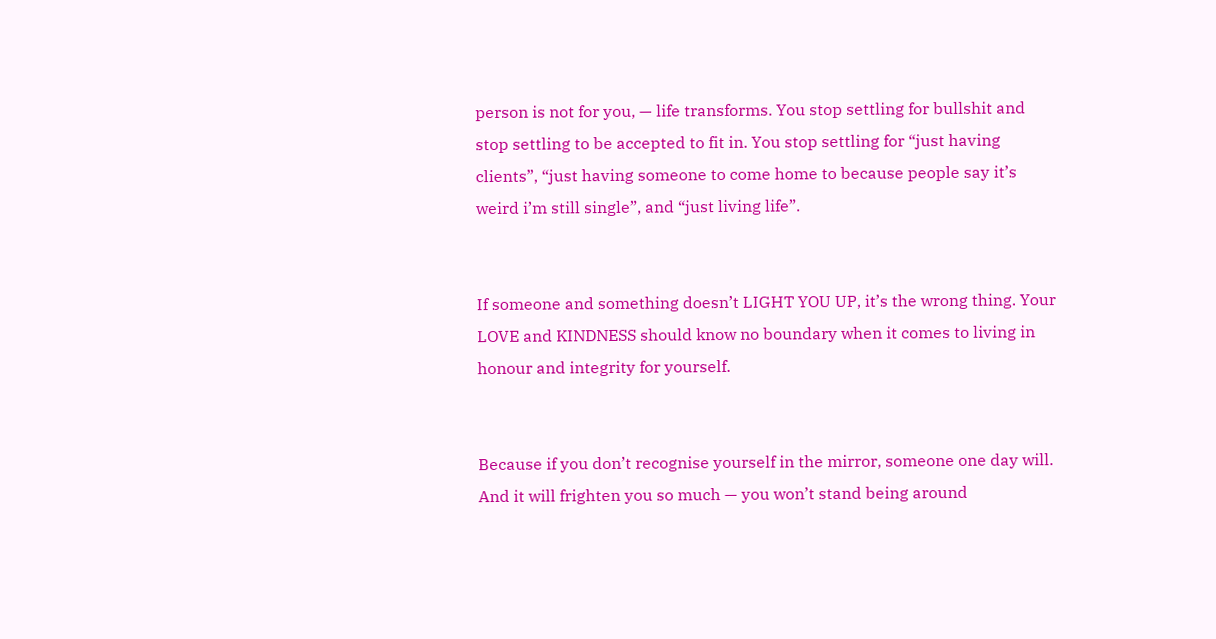person is not for you, — life transforms. You stop settling for bullshit and stop settling to be accepted to fit in. You stop settling for “just having clients”, “just having someone to come home to because people say it’s weird i’m still single”, and “just living life”.


If someone and something doesn’t LIGHT YOU UP, it’s the wrong thing. Your LOVE and KINDNESS should know no boundary when it comes to living in honour and integrity for yourself.


Because if you don’t recognise yourself in the mirror, someone one day will. And it will frighten you so much — you won’t stand being around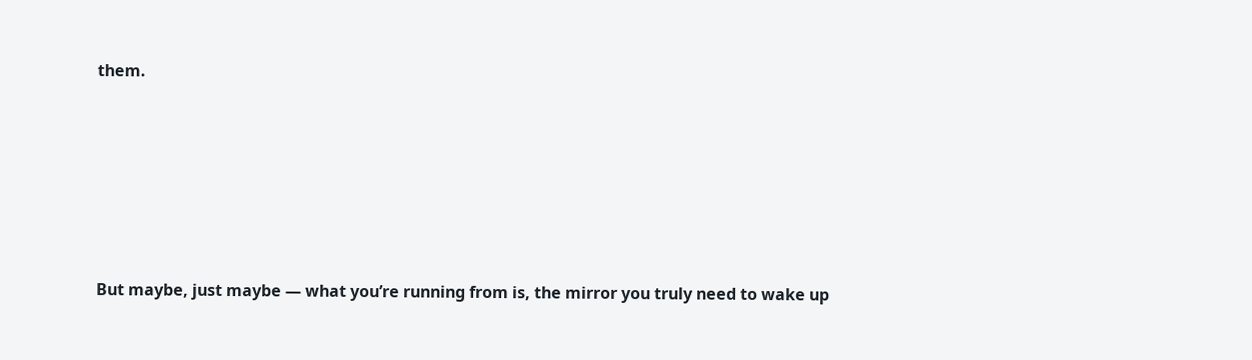them.








But maybe, just maybe — what you’re running from is, the mirror you truly need to wake up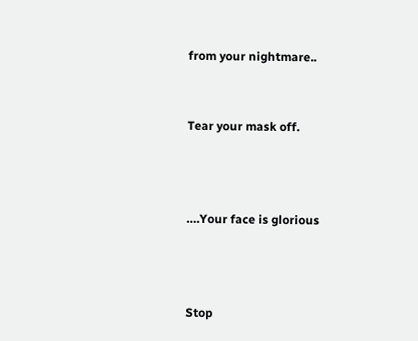from your nightmare..


Tear your mask off.



….Your face is glorious



Stop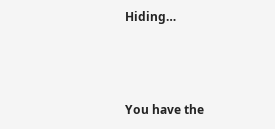Hiding…



You have the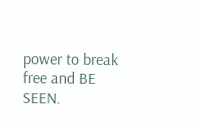power to break free and BE SEEN.